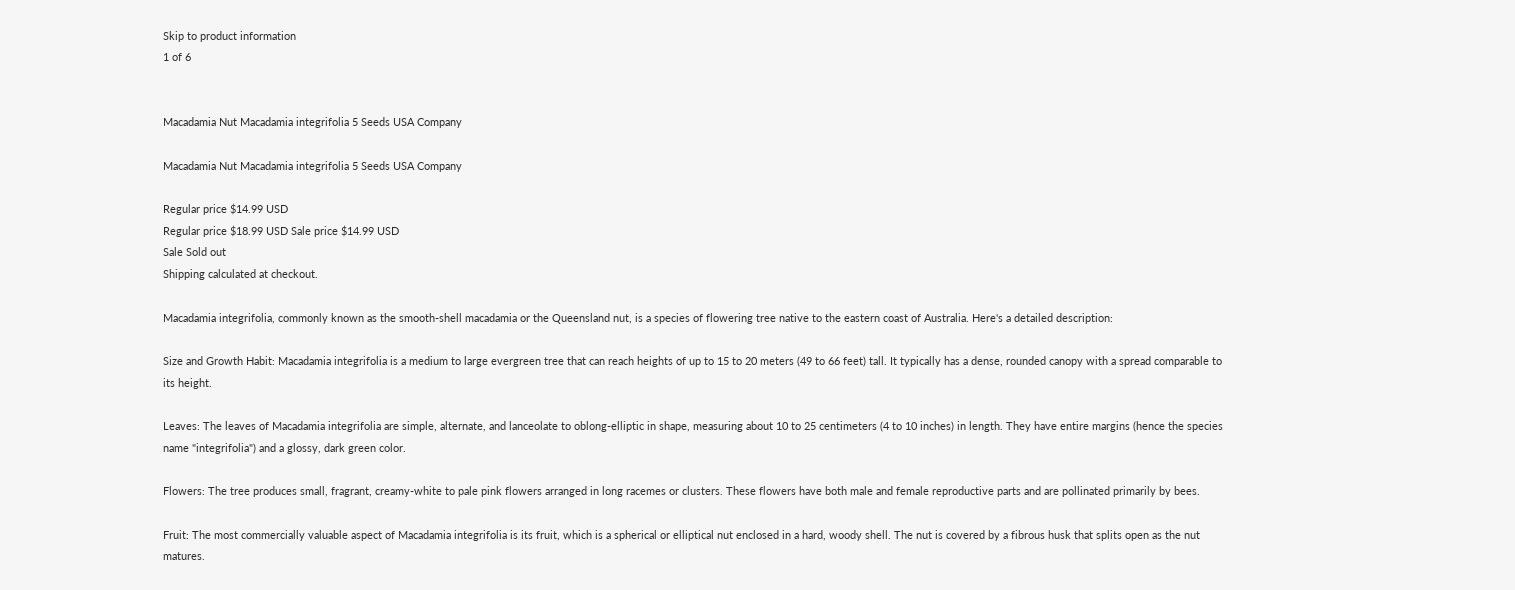Skip to product information
1 of 6


Macadamia Nut Macadamia integrifolia 5 Seeds USA Company

Macadamia Nut Macadamia integrifolia 5 Seeds USA Company

Regular price $14.99 USD
Regular price $18.99 USD Sale price $14.99 USD
Sale Sold out
Shipping calculated at checkout.

Macadamia integrifolia, commonly known as the smooth-shell macadamia or the Queensland nut, is a species of flowering tree native to the eastern coast of Australia. Here's a detailed description:

Size and Growth Habit: Macadamia integrifolia is a medium to large evergreen tree that can reach heights of up to 15 to 20 meters (49 to 66 feet) tall. It typically has a dense, rounded canopy with a spread comparable to its height.

Leaves: The leaves of Macadamia integrifolia are simple, alternate, and lanceolate to oblong-elliptic in shape, measuring about 10 to 25 centimeters (4 to 10 inches) in length. They have entire margins (hence the species name "integrifolia") and a glossy, dark green color.

Flowers: The tree produces small, fragrant, creamy-white to pale pink flowers arranged in long racemes or clusters. These flowers have both male and female reproductive parts and are pollinated primarily by bees.

Fruit: The most commercially valuable aspect of Macadamia integrifolia is its fruit, which is a spherical or elliptical nut enclosed in a hard, woody shell. The nut is covered by a fibrous husk that splits open as the nut matures.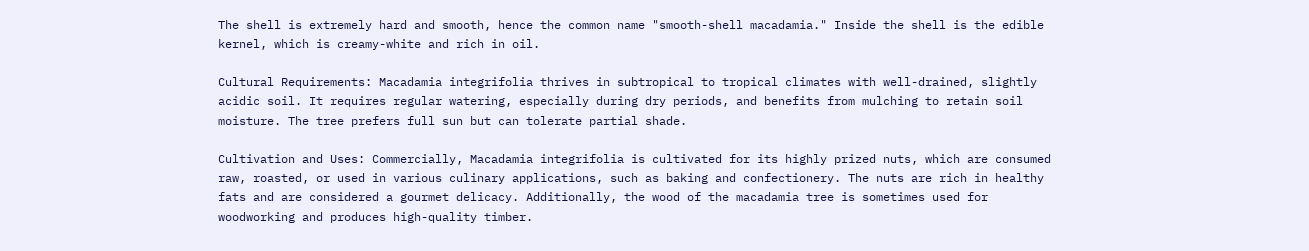The shell is extremely hard and smooth, hence the common name "smooth-shell macadamia." Inside the shell is the edible kernel, which is creamy-white and rich in oil.

Cultural Requirements: Macadamia integrifolia thrives in subtropical to tropical climates with well-drained, slightly acidic soil. It requires regular watering, especially during dry periods, and benefits from mulching to retain soil moisture. The tree prefers full sun but can tolerate partial shade.

Cultivation and Uses: Commercially, Macadamia integrifolia is cultivated for its highly prized nuts, which are consumed raw, roasted, or used in various culinary applications, such as baking and confectionery. The nuts are rich in healthy fats and are considered a gourmet delicacy. Additionally, the wood of the macadamia tree is sometimes used for woodworking and produces high-quality timber.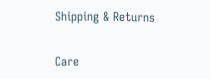Shipping & Returns


Care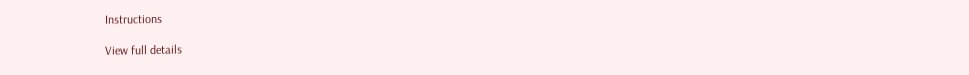Instructions

View full details